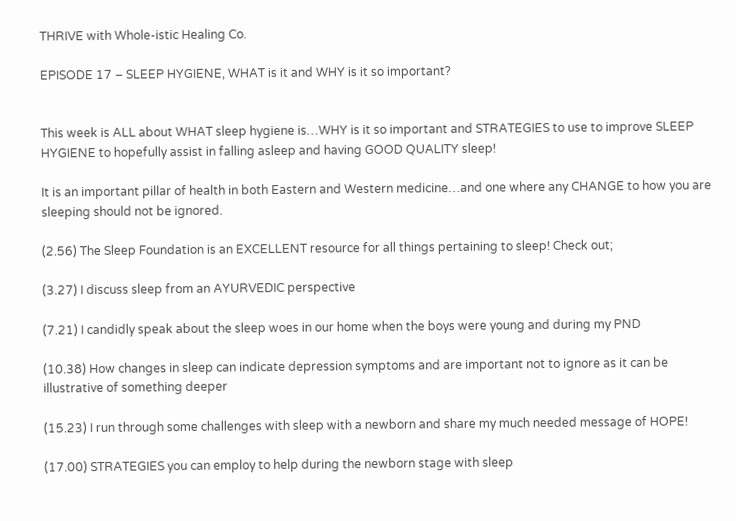THRIVE with Whole-istic Healing Co.

EPISODE 17 – SLEEP HYGIENE, WHAT is it and WHY is it so important?


This week is ALL about WHAT sleep hygiene is…WHY is it so important and STRATEGIES to use to improve SLEEP HYGIENE to hopefully assist in falling asleep and having GOOD QUALITY sleep!

It is an important pillar of health in both Eastern and Western medicine…and one where any CHANGE to how you are sleeping should not be ignored.

(2.56) The Sleep Foundation is an EXCELLENT resource for all things pertaining to sleep! Check out;

(3.27) I discuss sleep from an AYURVEDIC perspective

(7.21) I candidly speak about the sleep woes in our home when the boys were young and during my PND

(10.38) How changes in sleep can indicate depression symptoms and are important not to ignore as it can be illustrative of something deeper

(15.23) I run through some challenges with sleep with a newborn and share my much needed message of HOPE!

(17.00) STRATEGIES you can employ to help during the newborn stage with sleep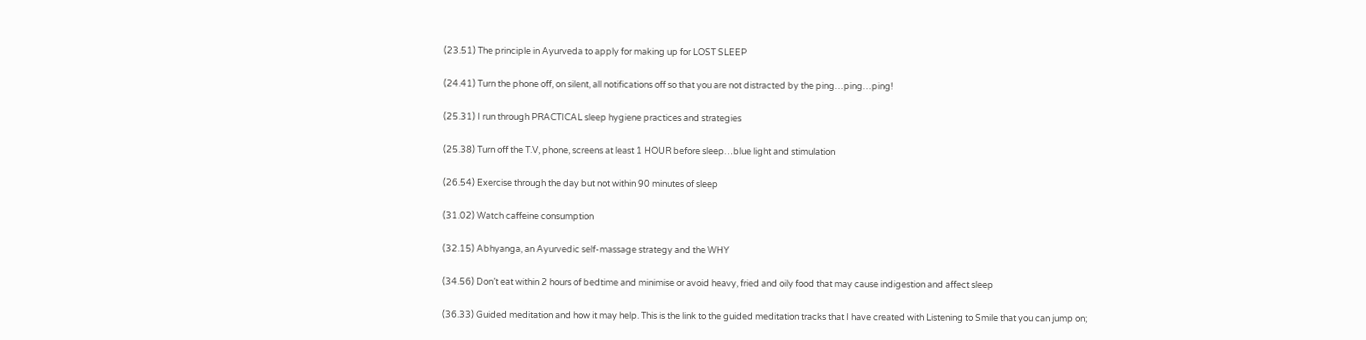(23.51) The principle in Ayurveda to apply for making up for LOST SLEEP

(24.41) Turn the phone off, on silent, all notifications off so that you are not distracted by the ping…ping…ping!

(25.31) I run through PRACTICAL sleep hygiene practices and strategies

(25.38) Turn off the T.V, phone, screens at least 1 HOUR before sleep…blue light and stimulation

(26.54) Exercise through the day but not within 90 minutes of sleep

(31.02) Watch caffeine consumption

(32.15) Abhyanga, an Ayurvedic self-massage strategy and the WHY

(34.56) Don’t eat within 2 hours of bedtime and minimise or avoid heavy, fried and oily food that may cause indigestion and affect sleep

(36.33) Guided meditation and how it may help. This is the link to the guided meditation tracks that I have created with Listening to Smile that you can jump on;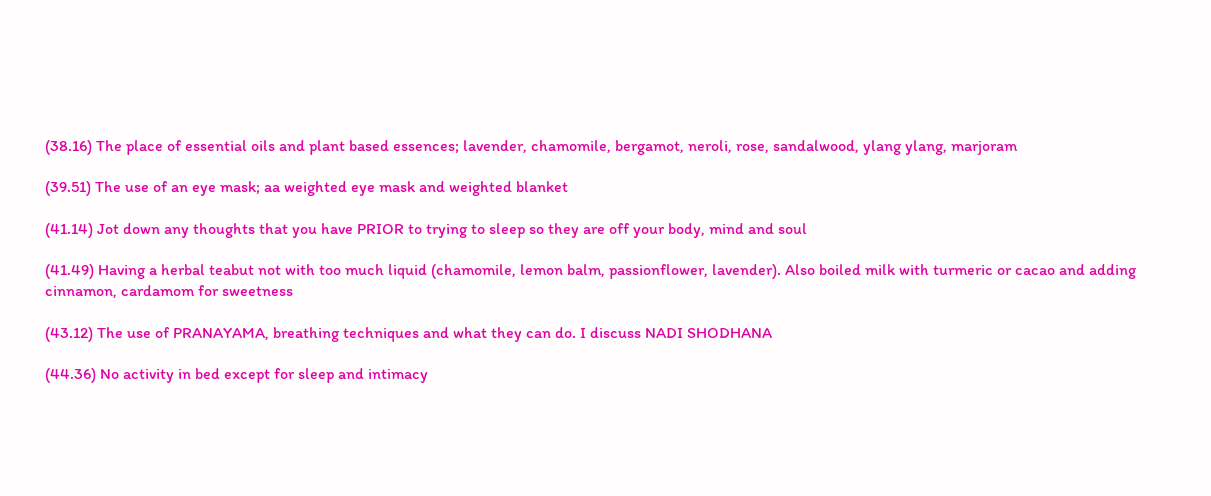(38.16) The place of essential oils and plant based essences; lavender, chamomile, bergamot, neroli, rose, sandalwood, ylang ylang, marjoram

(39.51) The use of an eye mask; aa weighted eye mask and weighted blanket

(41.14) Jot down any thoughts that you have PRIOR to trying to sleep so they are off your body, mind and soul

(41.49) Having a herbal teabut not with too much liquid (chamomile, lemon balm, passionflower, lavender). Also boiled milk with turmeric or cacao and adding cinnamon, cardamom for sweetness

(43.12) The use of PRANAYAMA, breathing techniques and what they can do. I discuss NADI SHODHANA

(44.36) No activity in bed except for sleep and intimacy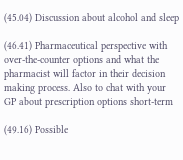(45.04) Discussion about alcohol and sleep

(46.41) Pharmaceutical perspective with over-the-counter options and what the pharmacist will factor in their decision making process. Also to chat with your GP about prescription options short-term

(49.16) Possible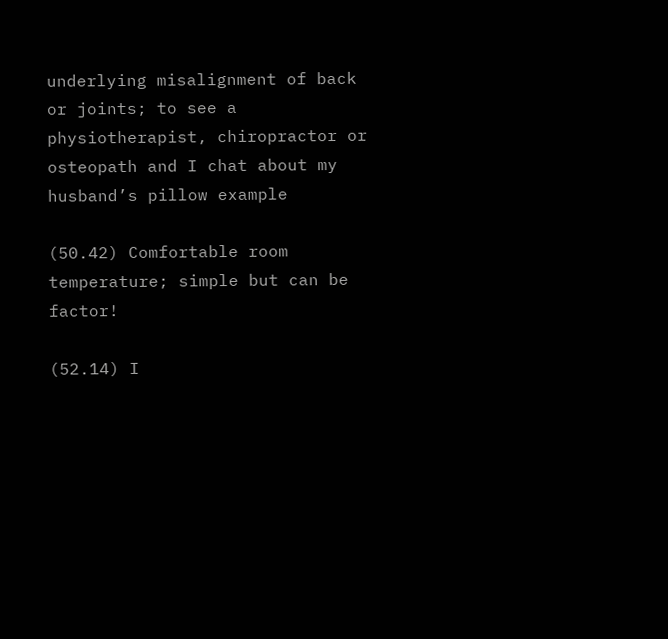underlying misalignment of back or joints; to see a physiotherapist, chiropractor or osteopath and I chat about my husband’s pillow example

(50.42) Comfortable room temperature; simple but can be factor!

(52.14) I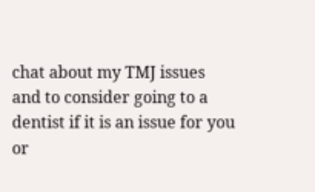chat about my TMJ issues and to consider going to a dentist if it is an issue for you or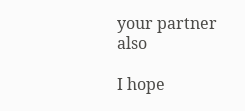your partner also

I hope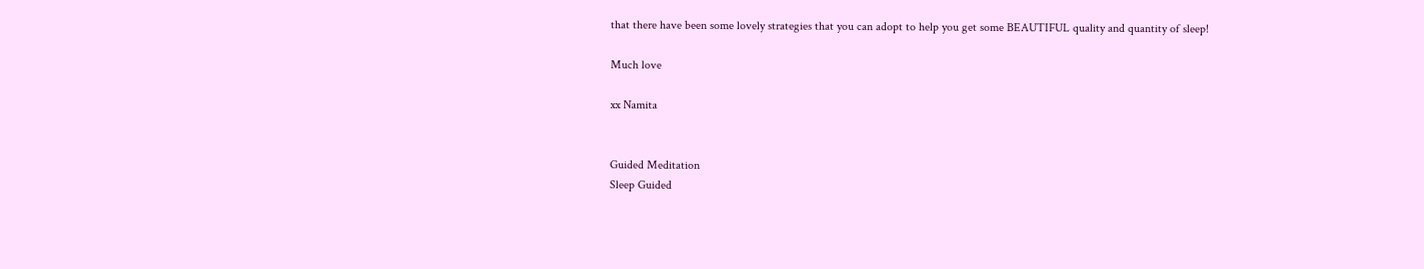that there have been some lovely strategies that you can adopt to help you get some BEAUTIFUL quality and quantity of sleep!

Much love

xx Namita


Guided Meditation
Sleep Guided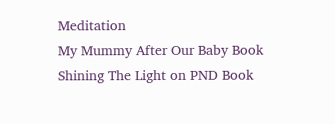Meditation
My Mummy After Our Baby Book
Shining The Light on PND Book